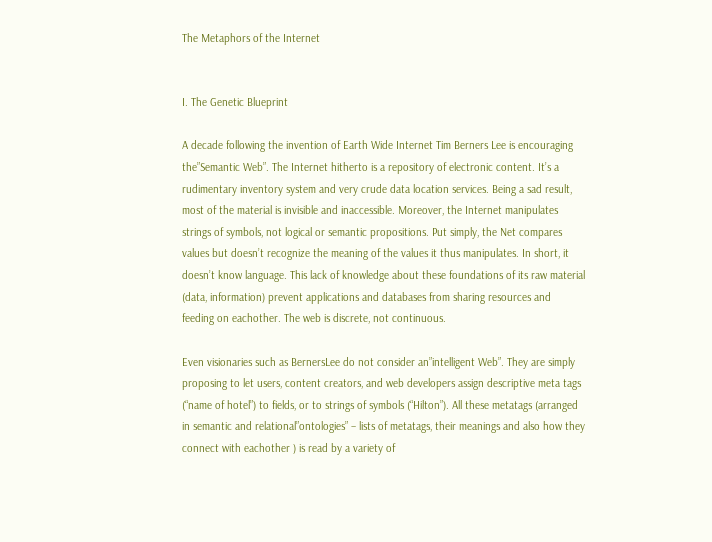The Metaphors of the Internet


I. The Genetic Blueprint

A decade following the invention of Earth Wide Internet Tim Berners Lee is encouraging the”Semantic Web”. The Internet hitherto is a repository of electronic content. It’s a rudimentary inventory system and very crude data location services. Being a sad result, most of the material is invisible and inaccessible. Moreover, the Internet manipulates strings of symbols, not logical or semantic propositions. Put simply, the Net compares values but doesn’t recognize the meaning of the values it thus manipulates. In short, it doesn’t know language. This lack of knowledge about these foundations of its raw material (data, information) prevent applications and databases from sharing resources and feeding on eachother. The web is discrete, not continuous.

Even visionaries such as BernersLee do not consider an”intelligent Web”. They are simply proposing to let users, content creators, and web developers assign descriptive meta tags (“name of hotel”) to fields, or to strings of symbols (“Hilton”). All these metatags (arranged in semantic and relational”ontologies” – lists of metatags, their meanings and also how they connect with eachother ) is read by a variety of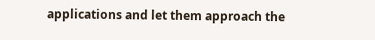applications and let them approach the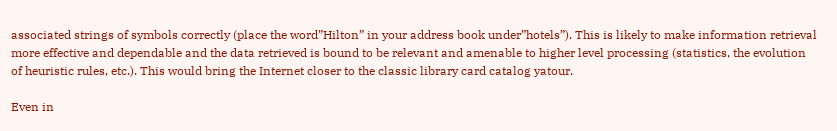associated strings of symbols correctly (place the word”Hilton” in your address book under”hotels”). This is likely to make information retrieval more effective and dependable and the data retrieved is bound to be relevant and amenable to higher level processing (statistics, the evolution of heuristic rules, etc.). This would bring the Internet closer to the classic library card catalog yatour.

Even in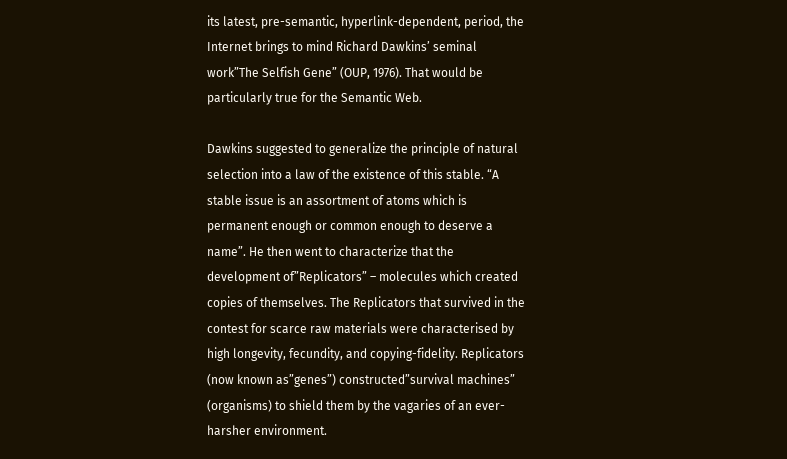its latest, pre-semantic, hyperlink-dependent, period, the Internet brings to mind Richard Dawkins’ seminal work”The Selfish Gene” (OUP, 1976). That would be particularly true for the Semantic Web.

Dawkins suggested to generalize the principle of natural selection into a law of the existence of this stable. “A stable issue is an assortment of atoms which is permanent enough or common enough to deserve a name”. He then went to characterize that the development of”Replicators” – molecules which created copies of themselves. The Replicators that survived in the contest for scarce raw materials were characterised by high longevity, fecundity, and copying-fidelity. Replicators (now known as”genes”) constructed”survival machines” (organisms) to shield them by the vagaries of an ever-harsher environment.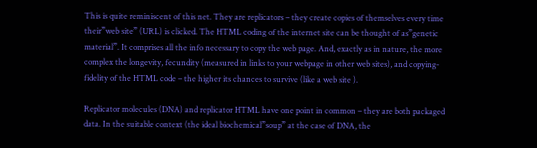This is quite reminiscent of this net. They are replicators – they create copies of themselves every time their”web site” (URL) is clicked. The HTML coding of the internet site can be thought of as”genetic material”. It comprises all the info necessary to copy the web page. And, exactly as in nature, the more complex the longevity, fecundity (measured in links to your webpage in other web sites), and copying-fidelity of the HTML code – the higher its chances to survive (like a web site ).

Replicator molecules (DNA) and replicator HTML have one point in common – they are both packaged data. In the suitable context (the ideal biochemical”soup” at the case of DNA, the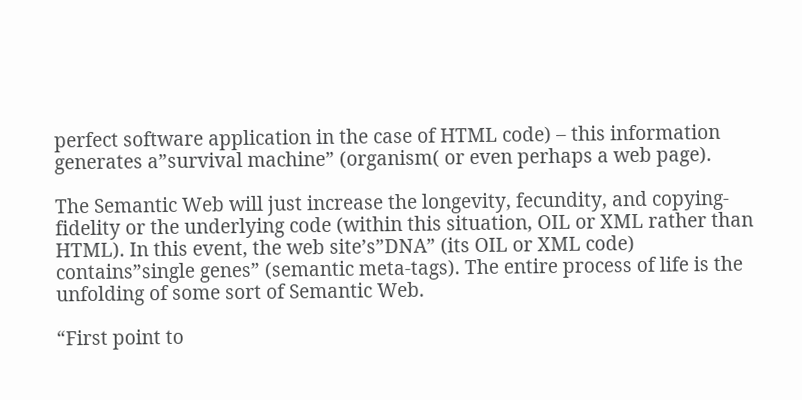perfect software application in the case of HTML code) – this information generates a”survival machine” (organism( or even perhaps a web page).

The Semantic Web will just increase the longevity, fecundity, and copying-fidelity or the underlying code (within this situation, OIL or XML rather than HTML). In this event, the web site’s”DNA” (its OIL or XML code) contains”single genes” (semantic meta-tags). The entire process of life is the unfolding of some sort of Semantic Web.

“First point to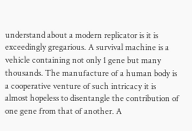understand about a modern replicator is it is exceedingly gregarious. A survival machine is a vehicle containing not only 1 gene but many thousands. The manufacture of a human body is a cooperative venture of such intricacy it is almost hopeless to disentangle the contribution of one gene from that of another. A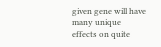given gene will have many unique effects on quite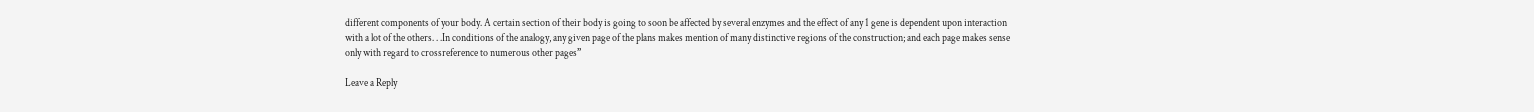different components of your body. A certain section of their body is going to soon be affected by several enzymes and the effect of any 1 gene is dependent upon interaction with a lot of the others. . .In conditions of the analogy, any given page of the plans makes mention of many distinctive regions of the construction; and each page makes sense only with regard to crossreference to numerous other pages”

Leave a Reply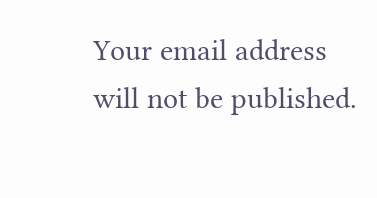Your email address will not be published.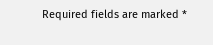Required fields are marked *